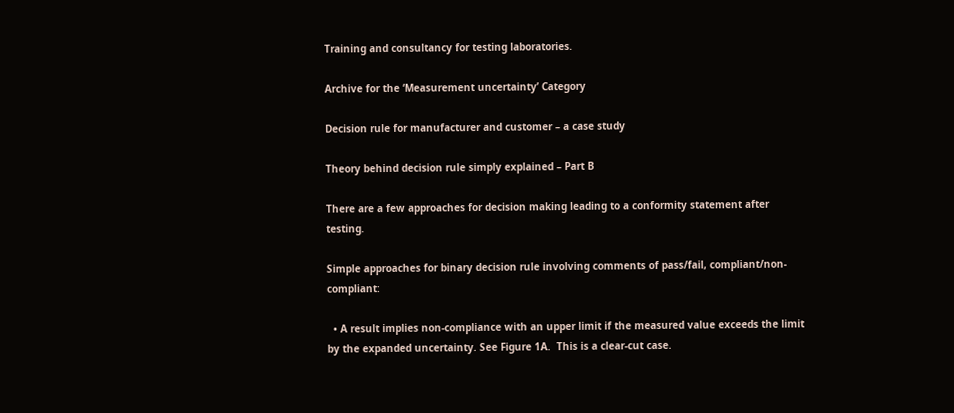Training and consultancy for testing laboratories.

Archive for the ‘Measurement uncertainty’ Category

Decision rule for manufacturer and customer – a case study

Theory behind decision rule simply explained – Part B

There are a few approaches for decision making leading to a conformity statement after testing.

Simple approaches for binary decision rule involving comments of pass/fail, compliant/non-compliant:

  • A result implies non-compliance with an upper limit if the measured value exceeds the limit by the expanded uncertainty. See Figure 1A.  This is a clear-cut case.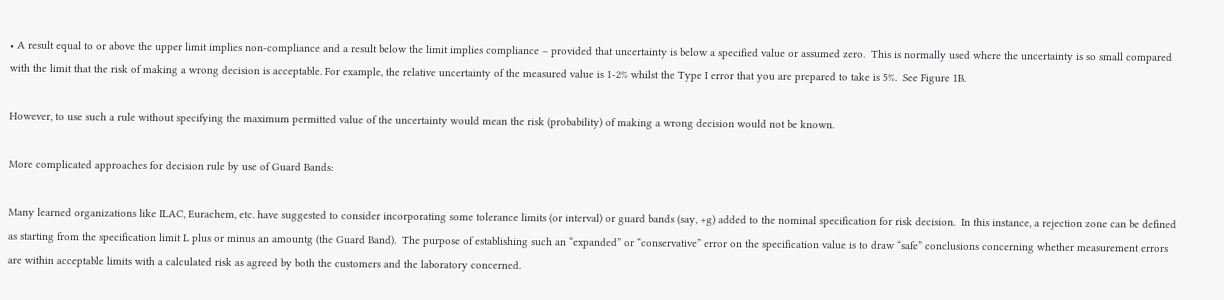• A result equal to or above the upper limit implies non-compliance and a result below the limit implies compliance – provided that uncertainty is below a specified value or assumed zero.  This is normally used where the uncertainty is so small compared with the limit that the risk of making a wrong decision is acceptable. For example, the relative uncertainty of the measured value is 1-2% whilst the Type I error that you are prepared to take is 5%.  See Figure 1B.

However, to use such a rule without specifying the maximum permitted value of the uncertainty would mean the risk (probability) of making a wrong decision would not be known.

More complicated approaches for decision rule by use of Guard Bands:

Many learned organizations like ILAC, Eurachem, etc. have suggested to consider incorporating some tolerance limits (or interval) or guard bands (say, +g) added to the nominal specification for risk decision.  In this instance, a rejection zone can be defined as starting from the specification limit L plus or minus an amountg (the Guard Band).  The purpose of establishing such an “expanded” or “conservative” error on the specification value is to draw “safe” conclusions concerning whether measurement errors are within acceptable limits with a calculated risk as agreed by both the customers and the laboratory concerned.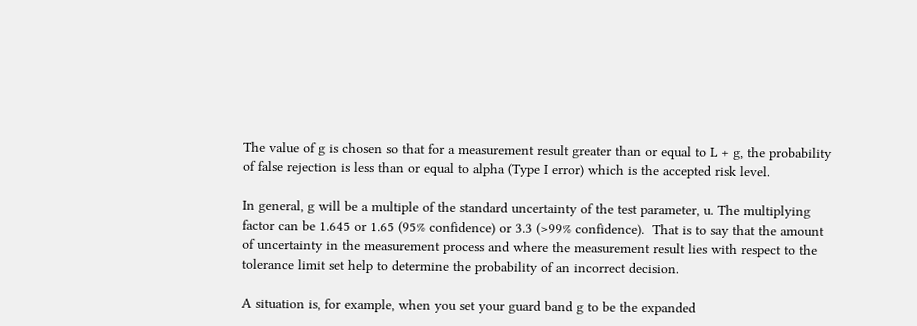The value of g is chosen so that for a measurement result greater than or equal to L + g, the probability of false rejection is less than or equal to alpha (Type I error) which is the accepted risk level.

In general, g will be a multiple of the standard uncertainty of the test parameter, u. The multiplying factor can be 1.645 or 1.65 (95% confidence) or 3.3 (>99% confidence).  That is to say that the amount of uncertainty in the measurement process and where the measurement result lies with respect to the tolerance limit set help to determine the probability of an incorrect decision.

A situation is, for example, when you set your guard band g to be the expanded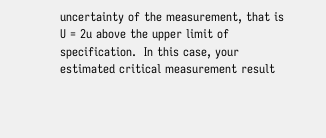uncertainty of the measurement, that is U = 2u above the upper limit of specification.  In this case, your estimated critical measurement result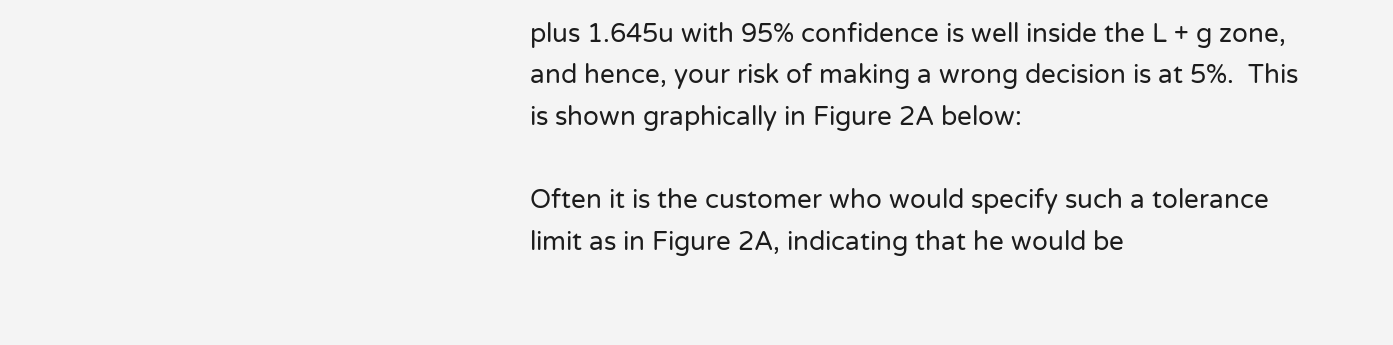plus 1.645u with 95% confidence is well inside the L + g zone, and hence, your risk of making a wrong decision is at 5%.  This is shown graphically in Figure 2A below:

Often it is the customer who would specify such a tolerance limit as in Figure 2A, indicating that he would be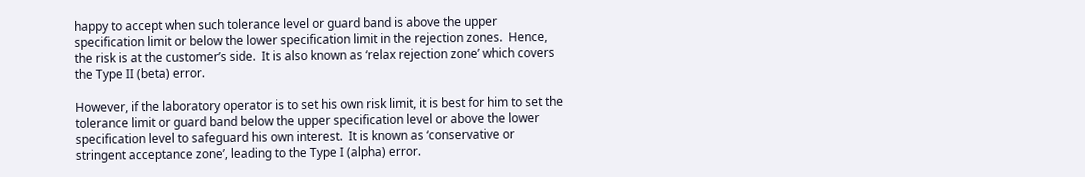happy to accept when such tolerance level or guard band is above the upper specification limit or below the lower specification limit in the rejection zones.  Hence, the risk is at the customer’s side.  It is also known as ‘relax rejection zone’ which covers the Type II (beta) error.

However, if the laboratory operator is to set his own risk limit, it is best for him to set the tolerance limit or guard band below the upper specification level or above the lower specification level to safeguard his own interest.  It is known as ‘conservative or stringent acceptance zone’, leading to the Type I (alpha) error.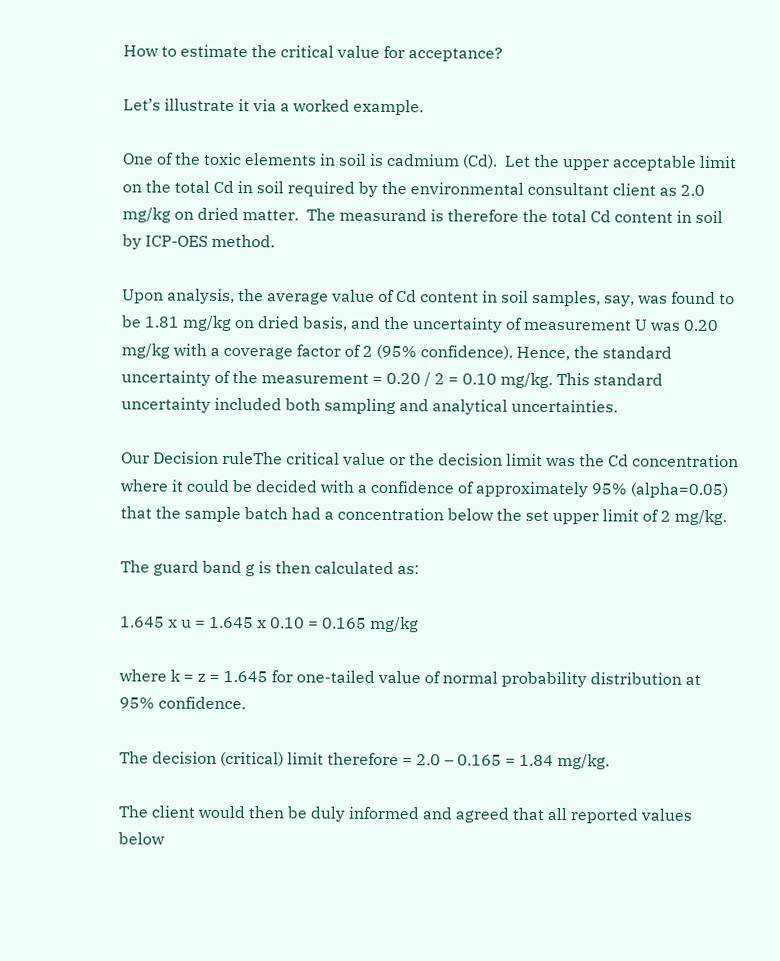How to estimate the critical value for acceptance?

Let’s illustrate it via a worked example.

One of the toxic elements in soil is cadmium (Cd).  Let the upper acceptable limit on the total Cd in soil required by the environmental consultant client as 2.0 mg/kg on dried matter.  The measurand is therefore the total Cd content in soil by ICP-OES method.

Upon analysis, the average value of Cd content in soil samples, say, was found to be 1.81 mg/kg on dried basis, and the uncertainty of measurement U was 0.20 mg/kg with a coverage factor of 2 (95% confidence). Hence, the standard uncertainty of the measurement = 0.20 / 2 = 0.10 mg/kg. This standard uncertainty included both sampling and analytical uncertainties.

Our Decision ruleThe critical value or the decision limit was the Cd concentration where it could be decided with a confidence of approximately 95% (alpha=0.05) that the sample batch had a concentration below the set upper limit of 2 mg/kg.

The guard band g is then calculated as:

1.645 x u = 1.645 x 0.10 = 0.165 mg/kg

where k = z = 1.645 for one-tailed value of normal probability distribution at 95% confidence.

The decision (critical) limit therefore = 2.0 – 0.165 = 1.84 mg/kg.

The client would then be duly informed and agreed that all reported values below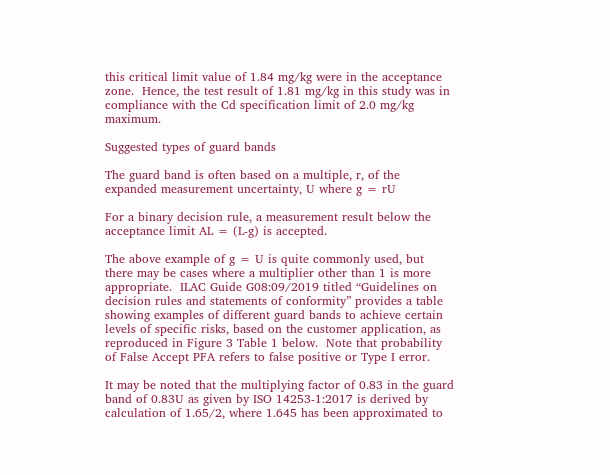this critical limit value of 1.84 mg/kg were in the acceptance zone.  Hence, the test result of 1.81 mg/kg in this study was in compliance with the Cd specification limit of 2.0 mg/kg maximum.

Suggested types of guard bands

The guard band is often based on a multiple, r, of the expanded measurement uncertainty, U where g = rU

For a binary decision rule, a measurement result below the acceptance limit AL = (L-g) is accepted.

The above example of g = U is quite commonly used, but there may be cases where a multiplier other than 1 is more appropriate.  ILAC Guide G08:09/2019 titled “Guidelines on decision rules and statements of conformity” provides a table showing examples of different guard bands to achieve certain levels of specific risks, based on the customer application, as reproduced in Figure 3 Table 1 below.  Note that probability of False Accept PFA refers to false positive or Type I error.

It may be noted that the multiplying factor of 0.83 in the guard band of 0.83U as given by ISO 14253-1:2017 is derived by calculation of 1.65/2, where 1.645 has been approximated to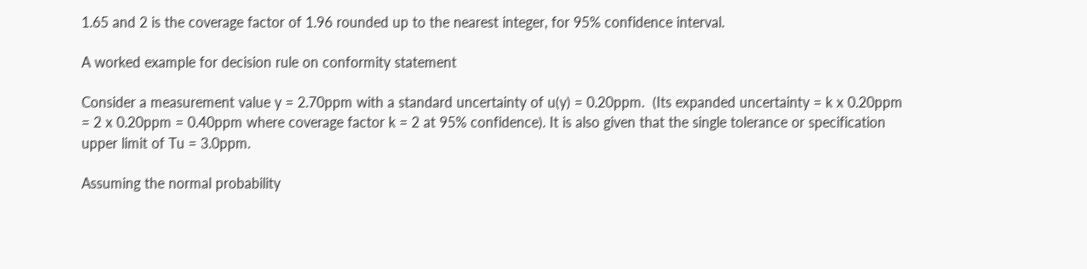1.65 and 2 is the coverage factor of 1.96 rounded up to the nearest integer, for 95% confidence interval.

A worked example for decision rule on conformity statement

Consider a measurement value y = 2.70ppm with a standard uncertainty of u(y) = 0.20ppm.  (Its expanded uncertainty = k x 0.20ppm = 2 x 0.20ppm = 0.40ppm where coverage factor k = 2 at 95% confidence). It is also given that the single tolerance or specification upper limit of Tu = 3.0ppm.

Assuming the normal probability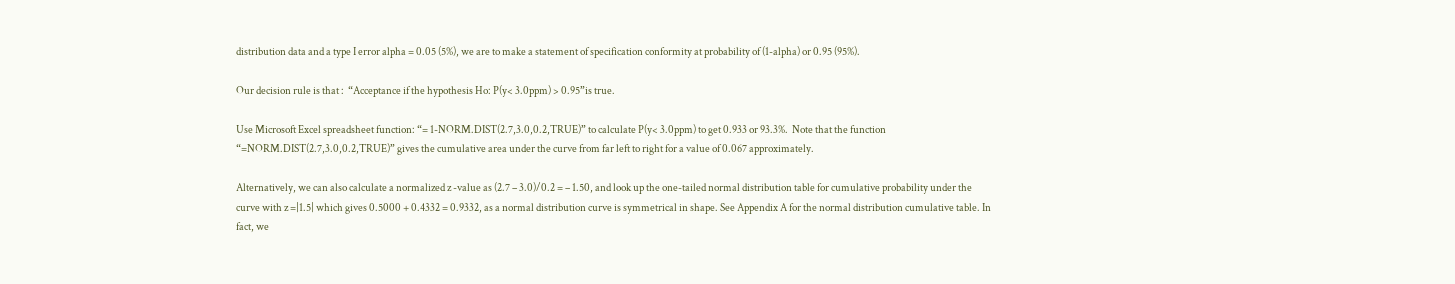distribution data and a type I error alpha = 0.05 (5%), we are to make a statement of specification conformity at probability of (1-alpha) or 0.95 (95%).

Our decision rule is that :  “Acceptance if the hypothesis Ho: P(y< 3.0ppm) > 0.95”is true.

Use Microsoft Excel spreadsheet function: “= 1-NORM.DIST(2.7,3.0,0.2,TRUE)” to calculate P(y< 3.0ppm) to get 0.933 or 93.3%.  Note that the function “=NORM.DIST(2.7,3.0,0.2,TRUE)” gives the cumulative area under the curve from far left to right for a value of 0.067 approximately.

Alternatively, we can also calculate a normalized z -value as (2.7 – 3.0)/0.2 = – 1.50, and look up the one-tailed normal distribution table for cumulative probability under the curve with z =|1.5| which gives 0.5000 + 0.4332 = 0.9332, as a normal distribution curve is symmetrical in shape. See Appendix A for the normal distribution cumulative table. In fact, we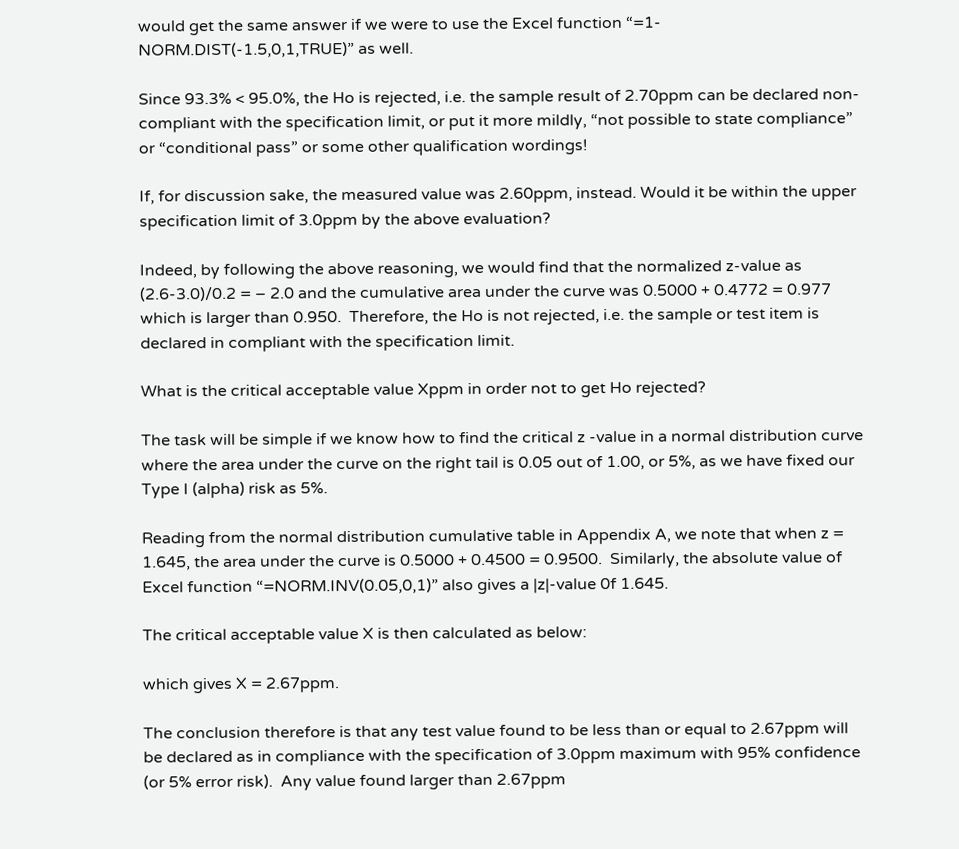would get the same answer if we were to use the Excel function “=1- NORM.DIST(-1.5,0,1,TRUE)” as well.

Since 93.3% < 95.0%, the Ho is rejected, i.e. the sample result of 2.70ppm can be declared non-compliant with the specification limit, or put it more mildly, “not possible to state compliance” or “conditional pass” or some other qualification wordings!

If, for discussion sake, the measured value was 2.60ppm, instead. Would it be within the upper specification limit of 3.0ppm by the above evaluation?

Indeed, by following the above reasoning, we would find that the normalized z-value as (2.6-3.0)/0.2 = – 2.0 and the cumulative area under the curve was 0.5000 + 0.4772 = 0.977 which is larger than 0.950.  Therefore, the Ho is not rejected, i.e. the sample or test item is declared in compliant with the specification limit.

What is the critical acceptable value Xppm in order not to get Ho rejected?

The task will be simple if we know how to find the critical z -value in a normal distribution curve where the area under the curve on the right tail is 0.05 out of 1.00, or 5%, as we have fixed our Type I (alpha) risk as 5%.

Reading from the normal distribution cumulative table in Appendix A, we note that when z = 1.645, the area under the curve is 0.5000 + 0.4500 = 0.9500.  Similarly, the absolute value of Excel function “=NORM.INV(0.05,0,1)” also gives a |z|-value 0f 1.645.

The critical acceptable value X is then calculated as below:

which gives X = 2.67ppm.

The conclusion therefore is that any test value found to be less than or equal to 2.67ppm will be declared as in compliance with the specification of 3.0ppm maximum with 95% confidence (or 5% error risk).  Any value found larger than 2.67ppm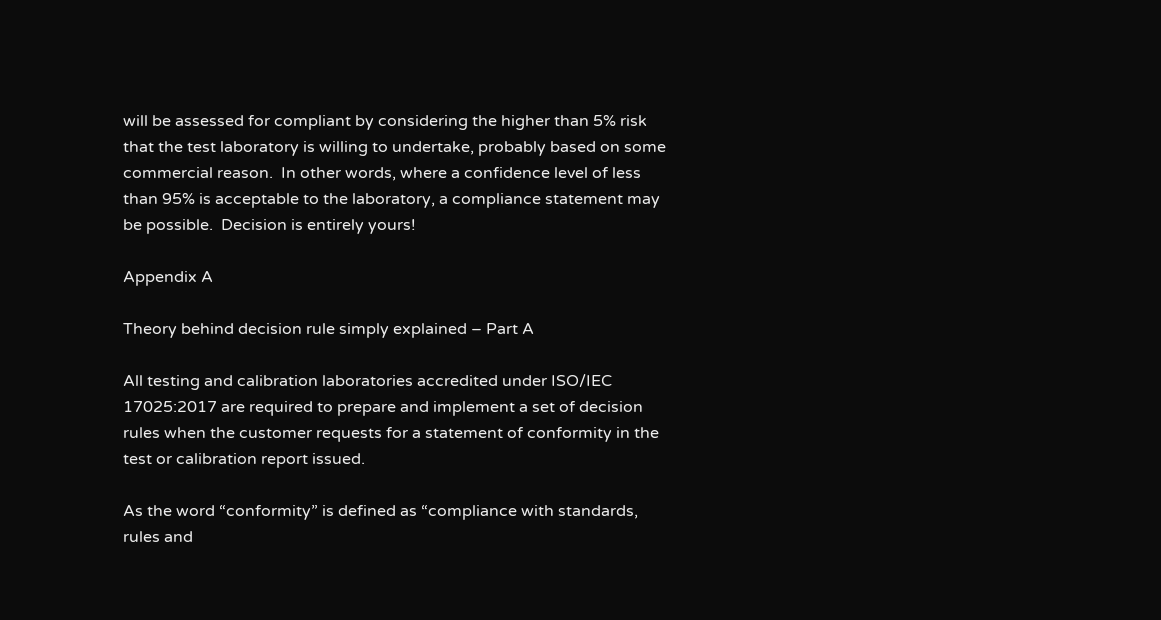will be assessed for compliant by considering the higher than 5% risk that the test laboratory is willing to undertake, probably based on some commercial reason.  In other words, where a confidence level of less than 95% is acceptable to the laboratory, a compliance statement may be possible.  Decision is entirely yours!

Appendix A

Theory behind decision rule simply explained – Part A

All testing and calibration laboratories accredited under ISO/IEC 17025:2017 are required to prepare and implement a set of decision rules when the customer requests for a statement of conformity in the test or calibration report issued.

As the word “conformity” is defined as “compliance with standards, rules and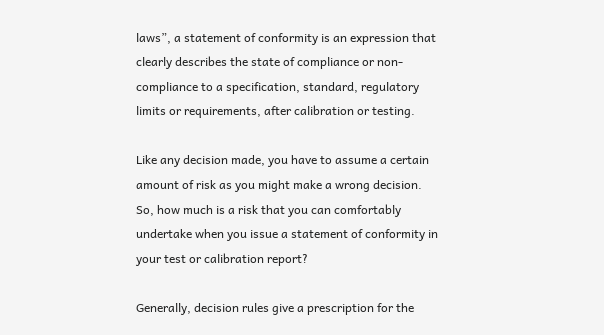laws”, a statement of conformity is an expression that clearly describes the state of compliance or non-compliance to a specification, standard, regulatory limits or requirements, after calibration or testing.

Like any decision made, you have to assume a certain amount of risk as you might make a wrong decision. So, how much is a risk that you can comfortably undertake when you issue a statement of conformity in your test or calibration report?

Generally, decision rules give a prescription for the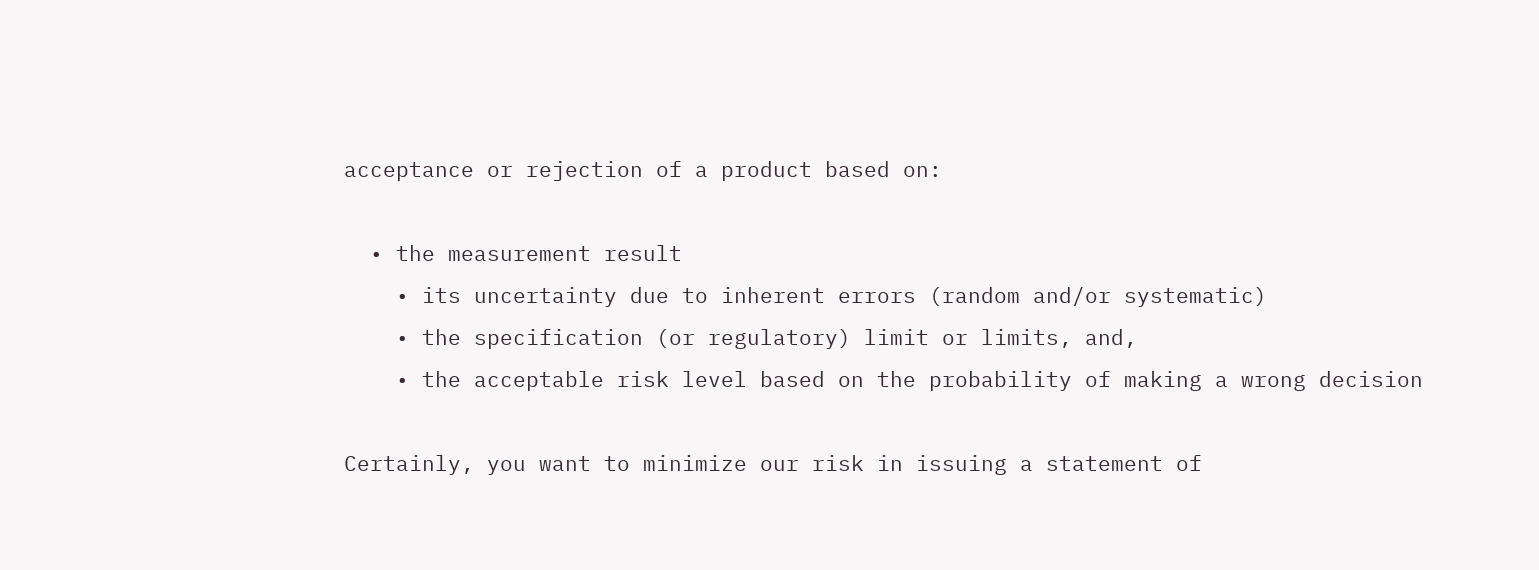acceptance or rejection of a product based on:

  • the measurement result
    • its uncertainty due to inherent errors (random and/or systematic)
    • the specification (or regulatory) limit or limits, and,
    • the acceptable risk level based on the probability of making a wrong decision

Certainly, you want to minimize our risk in issuing a statement of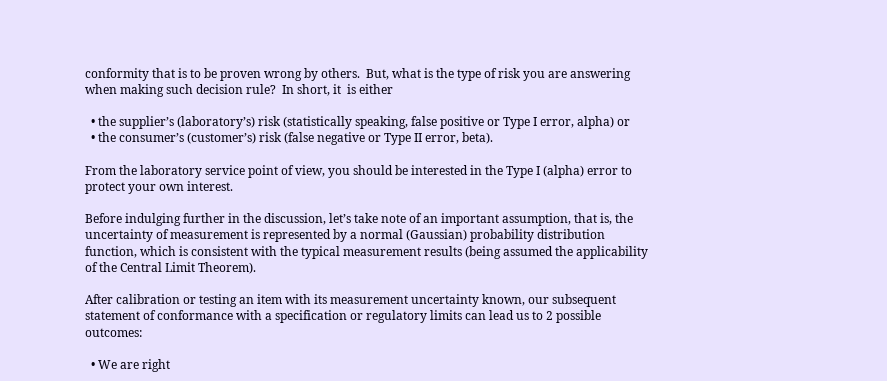conformity that is to be proven wrong by others.  But, what is the type of risk you are answering when making such decision rule?  In short, it  is either

  • the supplier’s (laboratory’s) risk (statistically speaking, false positive or Type I error, alpha) or
  • the consumer’s (customer’s) risk (false negative or Type II error, beta).

From the laboratory service point of view, you should be interested in the Type I (alpha) error to protect your own interest.

Before indulging further in the discussion, let’s take note of an important assumption, that is, the uncertainty of measurement is represented by a normal (Gaussian) probability distribution function, which is consistent with the typical measurement results (being assumed the applicability of the Central Limit Theorem).

After calibration or testing an item with its measurement uncertainty known, our subsequent statement of conformance with a specification or regulatory limits can lead us to 2 possible outcomes:

  • We are right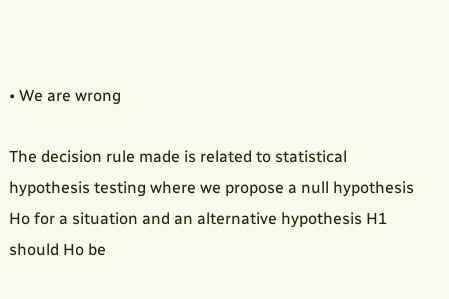• We are wrong

The decision rule made is related to statistical hypothesis testing where we propose a null hypothesis Ho for a situation and an alternative hypothesis H1 should Ho be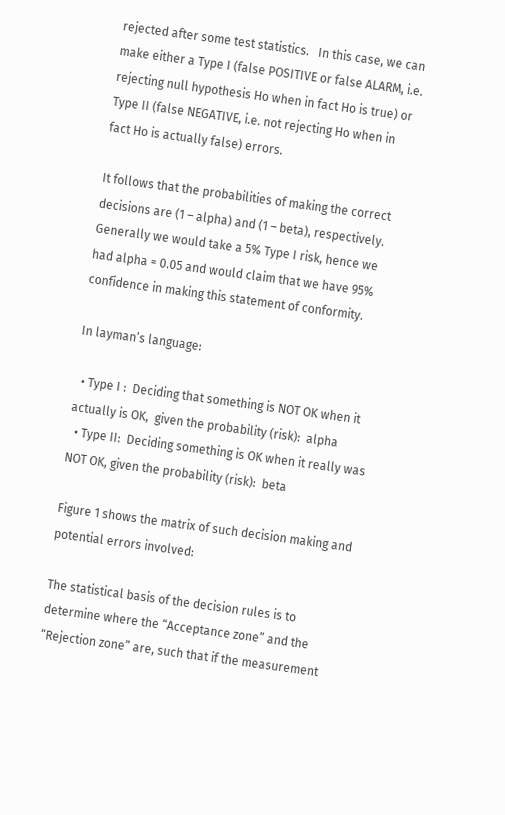rejected after some test statistics.   In this case, we can make either a Type I (false POSITIVE or false ALARM, i.e. rejecting null hypothesis Ho when in fact Ho is true) or Type II (false NEGATIVE, i.e. not rejecting Ho when in fact Ho is actually false) errors.

It follows that the probabilities of making the correct decisions are (1 – alpha) and (1 – beta), respectively.  Generally we would take a 5% Type I risk, hence we had alpha = 0.05 and would claim that we have 95% confidence in making this statement of conformity.

In layman’s language:

  • Type I :  Deciding that something is NOT OK when it actually is OK,  given the probability (risk):  alpha
  • Type II:  Deciding something is OK when it really was NOT OK, given the probability (risk):  beta

Figure 1 shows the matrix of such decision making and potential errors involved:

The statistical basis of the decision rules is to determine where the “Acceptance zone” and the “Rejection zone” are, such that if the measurement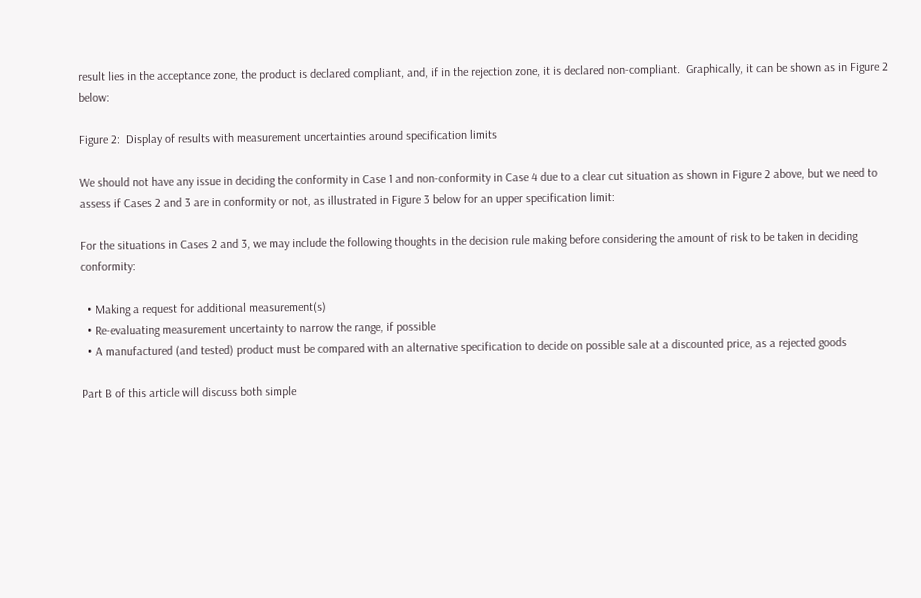result lies in the acceptance zone, the product is declared compliant, and, if in the rejection zone, it is declared non-compliant.  Graphically, it can be shown as in Figure 2 below:

Figure 2:  Display of results with measurement uncertainties around specification limits

We should not have any issue in deciding the conformity in Case 1 and non-conformity in Case 4 due to a clear cut situation as shown in Figure 2 above, but we need to assess if Cases 2 and 3 are in conformity or not, as illustrated in Figure 3 below for an upper specification limit:

For the situations in Cases 2 and 3, we may include the following thoughts in the decision rule making before considering the amount of risk to be taken in deciding conformity:

  • Making a request for additional measurement(s)
  • Re-evaluating measurement uncertainty to narrow the range, if possible
  • A manufactured (and tested) product must be compared with an alternative specification to decide on possible sale at a discounted price, as a rejected goods

Part B of this article will discuss both simple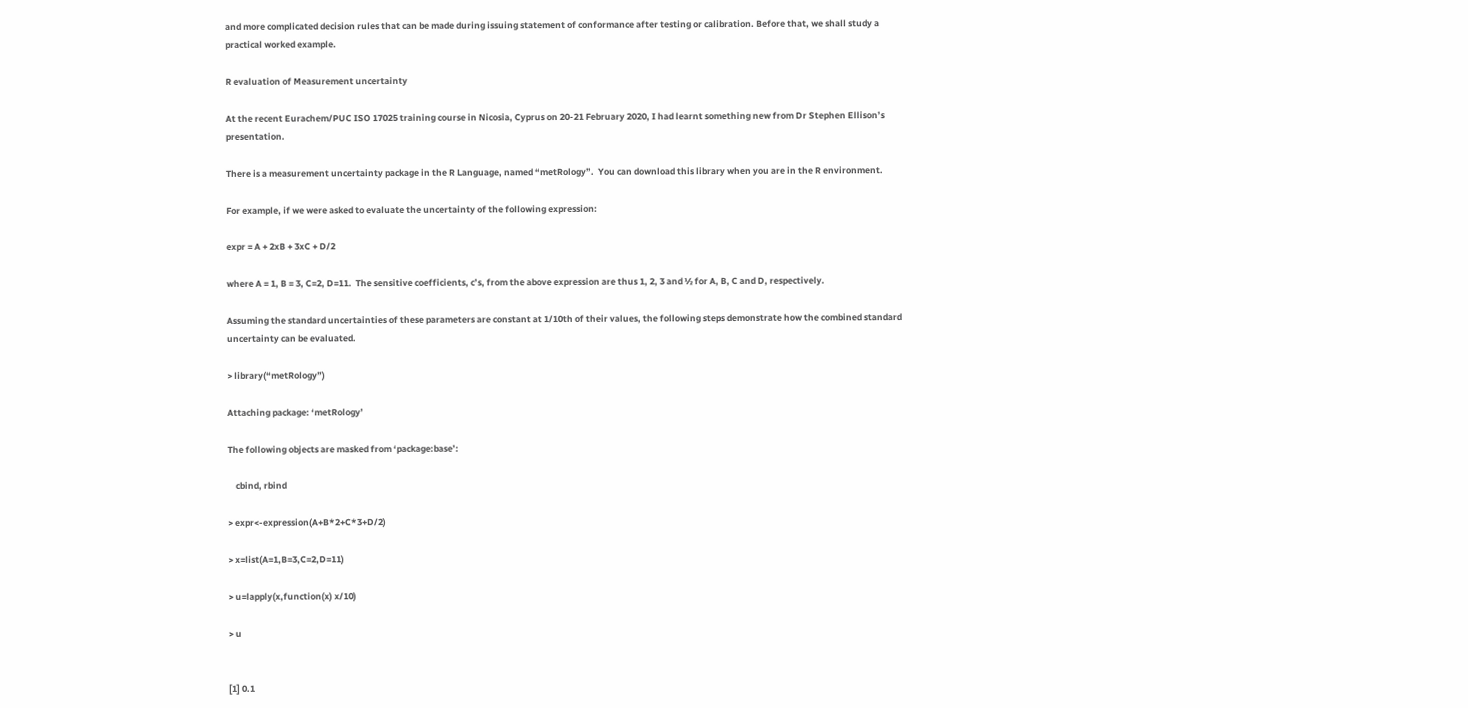and more complicated decision rules that can be made during issuing statement of conformance after testing or calibration. Before that, we shall study a practical worked example.

R evaluation of Measurement uncertainty

At the recent Eurachem/PUC ISO 17025 training course in Nicosia, Cyprus on 20-21 February 2020, I had learnt something new from Dr Stephen Ellison’s presentation.

There is a measurement uncertainty package in the R Language, named “metRology”.  You can download this library when you are in the R environment.

For example, if we were asked to evaluate the uncertainty of the following expression:

expr = A + 2xB + 3xC + D/2

where A = 1, B = 3, C=2, D=11.  The sensitive coefficients, c’s, from the above expression are thus 1, 2, 3 and ½ for A, B, C and D, respectively.

Assuming the standard uncertainties of these parameters are constant at 1/10th of their values, the following steps demonstrate how the combined standard uncertainty can be evaluated.

> library(“metRology”)

Attaching package: ‘metRology’

The following objects are masked from ‘package:base’:

    cbind, rbind

> expr<-expression(A+B*2+C*3+D/2)

> x=list(A=1,B=3,C=2,D=11)

> u=lapply(x,function(x) x/10)

> u


[1] 0.1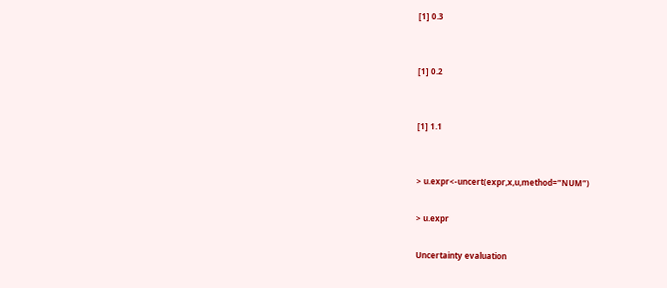[1] 0.3


[1] 0.2


[1] 1.1


> u.expr<-uncert(expr,x,u,method=”NUM”)

> u.expr

Uncertainty evaluation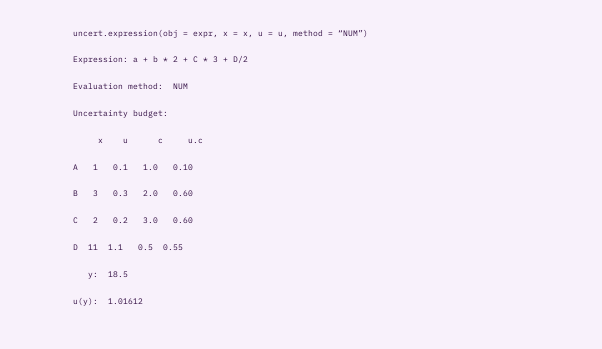uncert.expression(obj = expr, x = x, u = u, method = “NUM”)

Expression: a + b * 2 + C * 3 + D/2

Evaluation method:  NUM

Uncertainty budget:

     x    u      c     u.c

A   1   0.1   1.0   0.10

B   3   0.3   2.0   0.60

C   2   0.2   3.0   0.60

D  11  1.1   0.5  0.55

   y:  18.5

u(y):  1.01612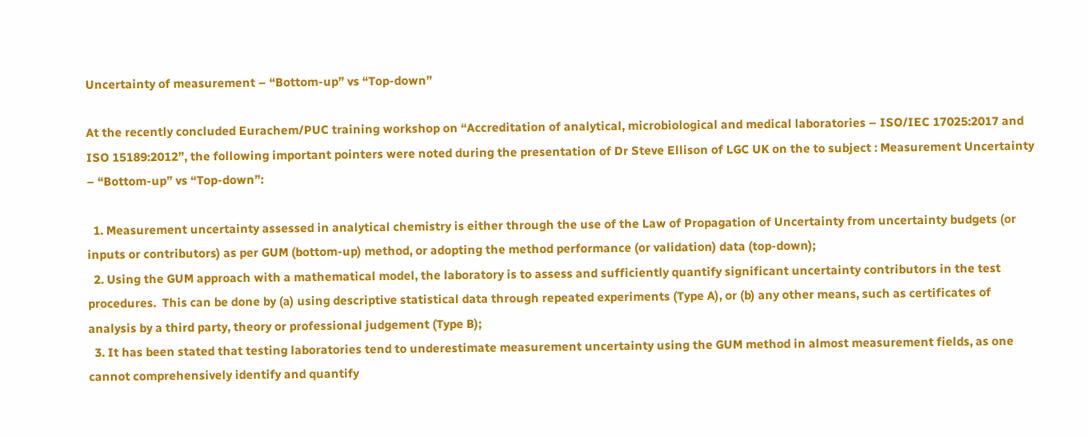Uncertainty of measurement – “Bottom-up” vs “Top-down”

At the recently concluded Eurachem/PUC training workshop on “Accreditation of analytical, microbiological and medical laboratories – ISO/IEC 17025:2017 and ISO 15189:2012”, the following important pointers were noted during the presentation of Dr Steve Ellison of LGC UK on the to subject : Measurement Uncertainty – “Bottom-up” vs “Top-down”:

  1. Measurement uncertainty assessed in analytical chemistry is either through the use of the Law of Propagation of Uncertainty from uncertainty budgets (or inputs or contributors) as per GUM (bottom-up) method, or adopting the method performance (or validation) data (top-down);
  2. Using the GUM approach with a mathematical model, the laboratory is to assess and sufficiently quantify significant uncertainty contributors in the test procedures.  This can be done by (a) using descriptive statistical data through repeated experiments (Type A), or (b) any other means, such as certificates of analysis by a third party, theory or professional judgement (Type B);
  3. It has been stated that testing laboratories tend to underestimate measurement uncertainty using the GUM method in almost measurement fields, as one cannot comprehensively identify and quantify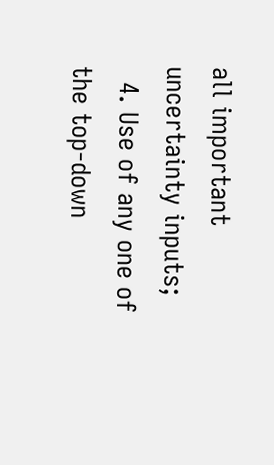all important uncertainty inputs;
  4. Use of any one of the top-down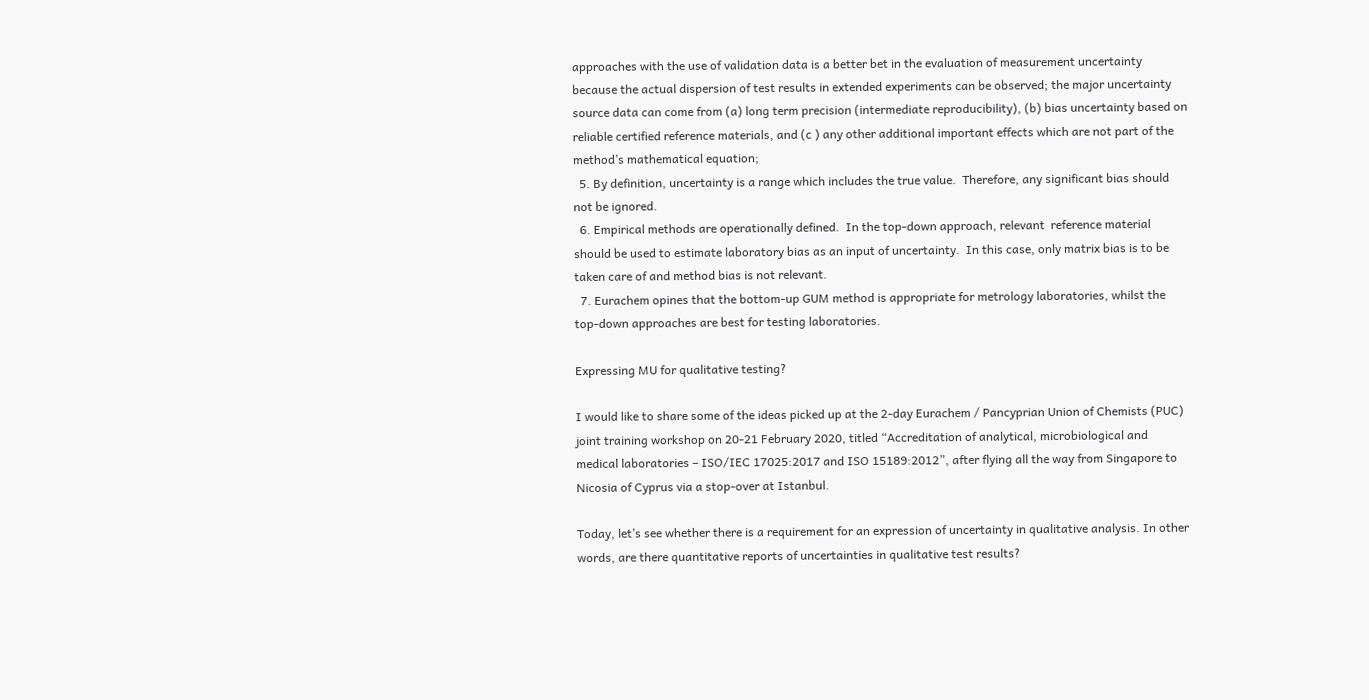approaches with the use of validation data is a better bet in the evaluation of measurement uncertainty because the actual dispersion of test results in extended experiments can be observed; the major uncertainty source data can come from (a) long term precision (intermediate reproducibility), (b) bias uncertainty based on reliable certified reference materials, and (c ) any other additional important effects which are not part of the method’s mathematical equation;
  5. By definition, uncertainty is a range which includes the true value.  Therefore, any significant bias should not be ignored.
  6. Empirical methods are operationally defined.  In the top-down approach, relevant  reference material should be used to estimate laboratory bias as an input of uncertainty.  In this case, only matrix bias is to be taken care of and method bias is not relevant.
  7. Eurachem opines that the bottom-up GUM method is appropriate for metrology laboratories, whilst the top-down approaches are best for testing laboratories.

Expressing MU for qualitative testing?

I would like to share some of the ideas picked up at the 2-day Eurachem / Pancyprian Union of Chemists (PUC) joint training workshop on 20-21 February 2020, titled “Accreditation of analytical, microbiological and medical laboratories – ISO/IEC 17025:2017 and ISO 15189:2012”, after flying all the way from Singapore to Nicosia of Cyprus via a stop-over at Istanbul.

Today, let’s see whether there is a requirement for an expression of uncertainty in qualitative analysis. In other words, are there quantitative reports of uncertainties in qualitative test results?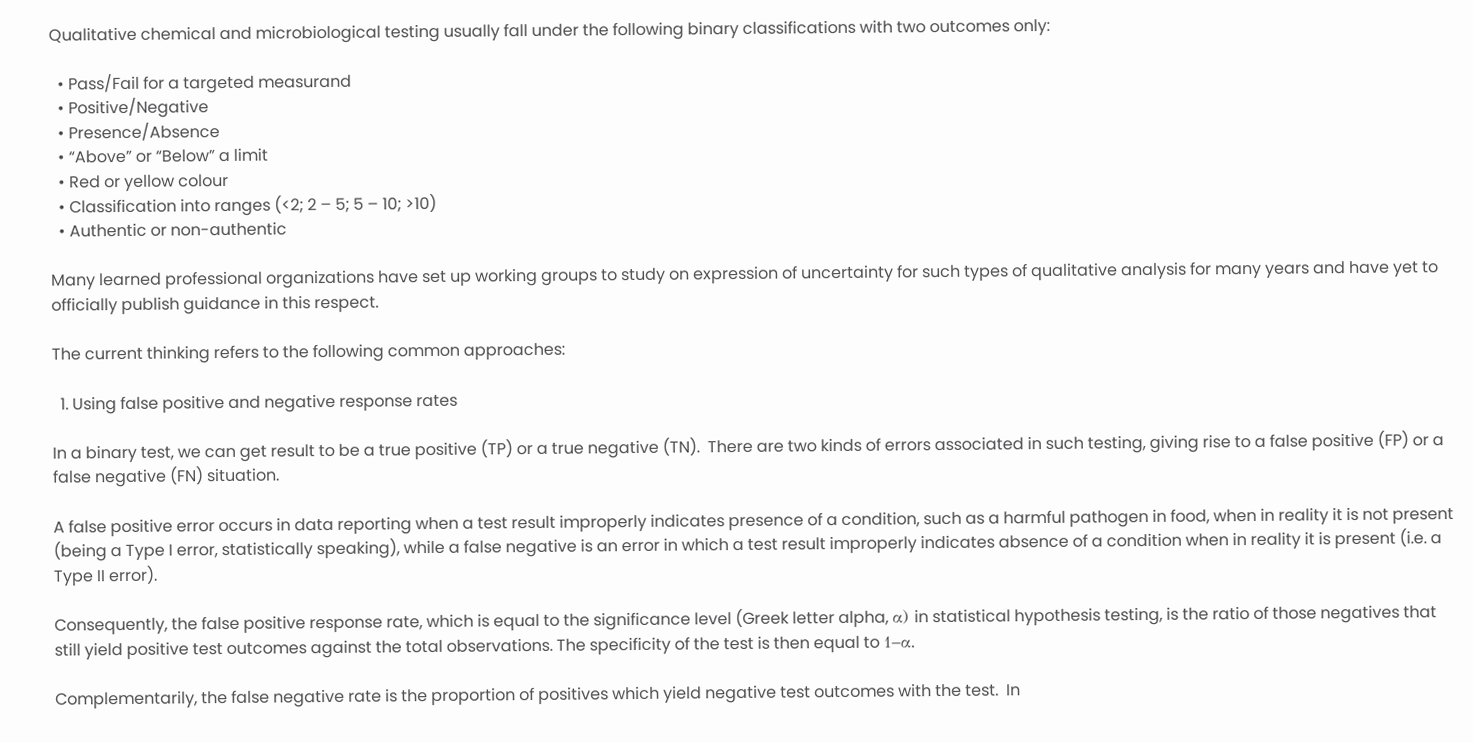Qualitative chemical and microbiological testing usually fall under the following binary classifications with two outcomes only:

  • Pass/Fail for a targeted measurand
  • Positive/Negative
  • Presence/Absence
  • “Above” or “Below” a limit
  • Red or yellow colour
  • Classification into ranges (<2; 2 – 5; 5 – 10; >10)
  • Authentic or non-authentic

Many learned professional organizations have set up working groups to study on expression of uncertainty for such types of qualitative analysis for many years and have yet to officially publish guidance in this respect.

The current thinking refers to the following common approaches:

  1. Using false positive and negative response rates

In a binary test, we can get result to be a true positive (TP) or a true negative (TN).  There are two kinds of errors associated in such testing, giving rise to a false positive (FP) or a false negative (FN) situation.

A false positive error occurs in data reporting when a test result improperly indicates presence of a condition, such as a harmful pathogen in food, when in reality it is not present (being a Type I error, statistically speaking), while a false negative is an error in which a test result improperly indicates absence of a condition when in reality it is present (i.e. a Type II error).

Consequently, the false positive response rate, which is equal to the significance level (Greek letter alpha, α) in statistical hypothesis testing, is the ratio of those negatives that still yield positive test outcomes against the total observations. The specificity of the test is then equal to 1−α.

Complementarily, the false negative rate is the proportion of positives which yield negative test outcomes with the test.  In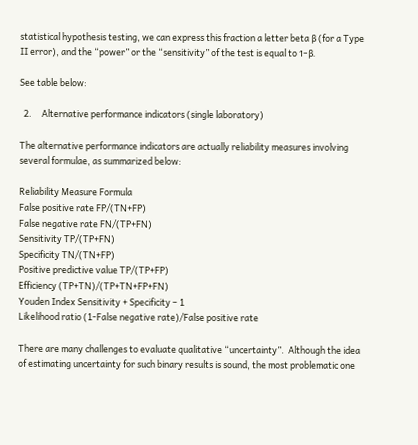statistical hypothesis testing, we can express this fraction a letter beta β (for a Type II error), and the “power” or the “sensitivity” of the test is equal to 1−β.

See table below:

  2.     Alternative performance indicators (single laboratory)

The alternative performance indicators are actually reliability measures involving several formulae, as summarized below:

Reliability Measure Formula
False positive rate FP/(TN+FP)
False negative rate FN/(TP+FN)
Sensitivity TP/(TP+FN)
Specificity TN/(TN+FP)
Positive predictive value TP/(TP+FP)
Efficiency (TP+TN)/(TP+TN+FP+FN)
Youden Index Sensitivity + Specificity – 1
Likelihood ratio (1-False negative rate)/False positive rate

There are many challenges to evaluate qualitative “uncertainty”.  Although the idea of estimating uncertainty for such binary results is sound, the most problematic one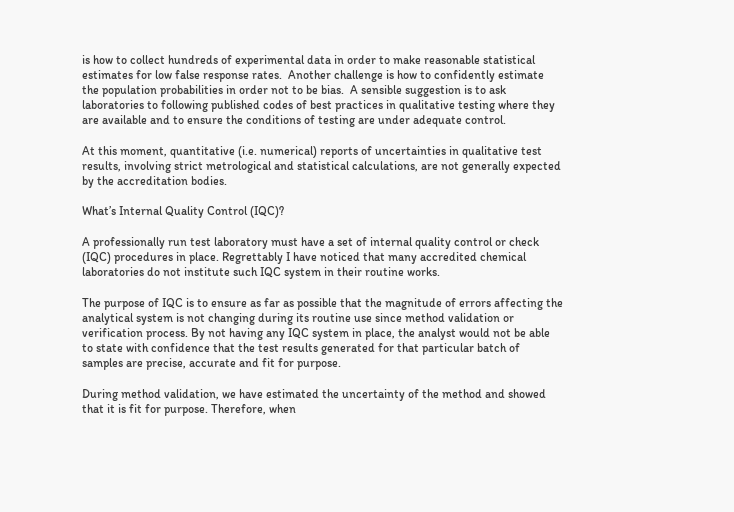is how to collect hundreds of experimental data in order to make reasonable statistical estimates for low false response rates.  Another challenge is how to confidently estimate the population probabilities in order not to be bias.  A sensible suggestion is to ask laboratories to following published codes of best practices in qualitative testing where they are available and to ensure the conditions of testing are under adequate control.

At this moment, quantitative (i.e. numerical) reports of uncertainties in qualitative test results, involving strict metrological and statistical calculations, are not generally expected by the accreditation bodies.

What’s Internal Quality Control (IQC)?

A professionally run test laboratory must have a set of internal quality control or check (IQC) procedures in place. Regrettably I have noticed that many accredited chemical laboratories do not institute such IQC system in their routine works.

The purpose of IQC is to ensure as far as possible that the magnitude of errors affecting the analytical system is not changing during its routine use since method validation or verification process. By not having any IQC system in place, the analyst would not be able to state with confidence that the test results generated for that particular batch of samples are precise, accurate and fit for purpose.

During method validation, we have estimated the uncertainty of the method and showed that it is fit for purpose. Therefore, when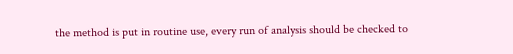the method is put in routine use, every run of analysis should be checked to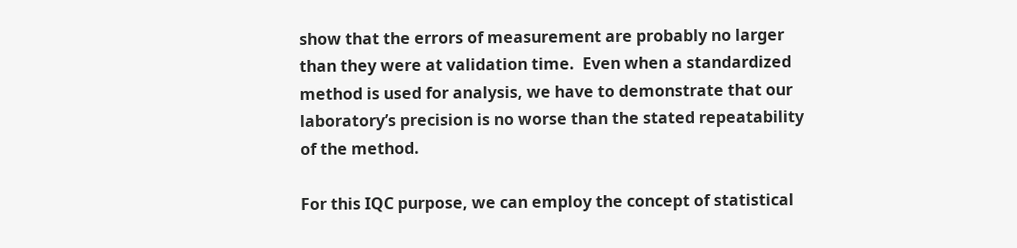show that the errors of measurement are probably no larger than they were at validation time.  Even when a standardized method is used for analysis, we have to demonstrate that our laboratory’s precision is no worse than the stated repeatability of the method.

For this IQC purpose, we can employ the concept of statistical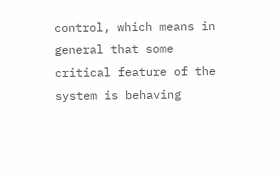control, which means in general that some critical feature of the system is behaving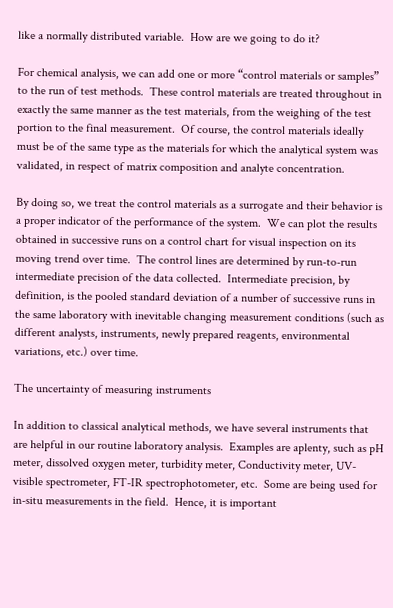like a normally distributed variable.  How are we going to do it?

For chemical analysis, we can add one or more “control materials or samples” to the run of test methods.  These control materials are treated throughout in exactly the same manner as the test materials, from the weighing of the test portion to the final measurement.  Of course, the control materials ideally must be of the same type as the materials for which the analytical system was validated, in respect of matrix composition and analyte concentration.

By doing so, we treat the control materials as a surrogate and their behavior is a proper indicator of the performance of the system.  We can plot the results obtained in successive runs on a control chart for visual inspection on its moving trend over time.  The control lines are determined by run-to-run intermediate precision of the data collected.  Intermediate precision, by definition, is the pooled standard deviation of a number of successive runs in the same laboratory with inevitable changing measurement conditions (such as different analysts, instruments, newly prepared reagents, environmental variations, etc.) over time.

The uncertainty of measuring instruments

In addition to classical analytical methods, we have several instruments that are helpful in our routine laboratory analysis.  Examples are aplenty, such as pH meter, dissolved oxygen meter, turbidity meter, Conductivity meter, UV-visible spectrometer, FT-IR spectrophotometer, etc.  Some are being used for in-situ measurements in the field.  Hence, it is important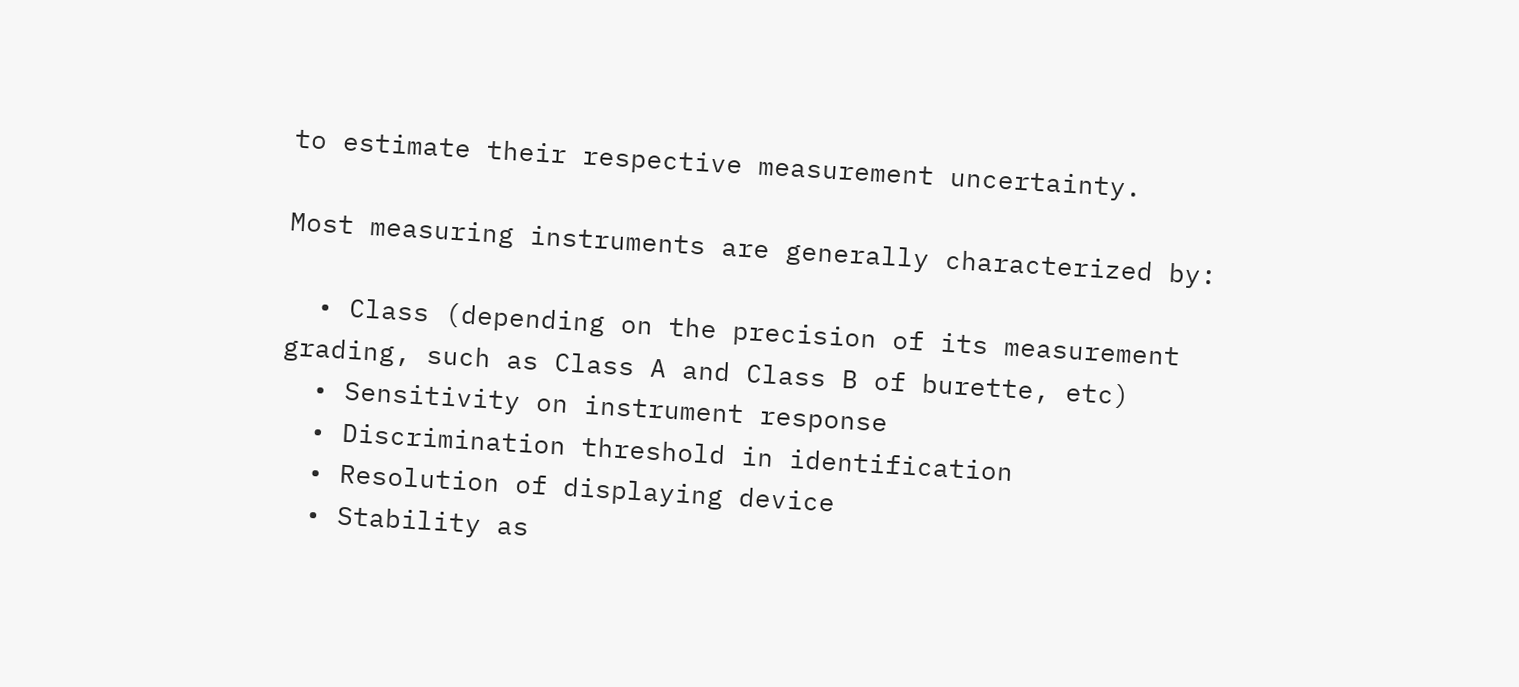to estimate their respective measurement uncertainty.

Most measuring instruments are generally characterized by:

  • Class (depending on the precision of its measurement grading, such as Class A and Class B of burette, etc)
  • Sensitivity on instrument response
  • Discrimination threshold in identification
  • Resolution of displaying device
  • Stability as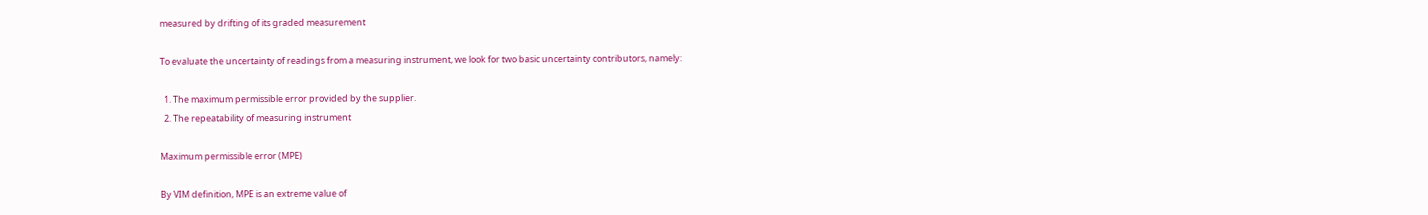measured by drifting of its graded measurement

To evaluate the uncertainty of readings from a measuring instrument, we look for two basic uncertainty contributors, namely:

  1. The maximum permissible error provided by the supplier.
  2. The repeatability of measuring instrument

Maximum permissible error (MPE)

By VIM definition, MPE is an extreme value of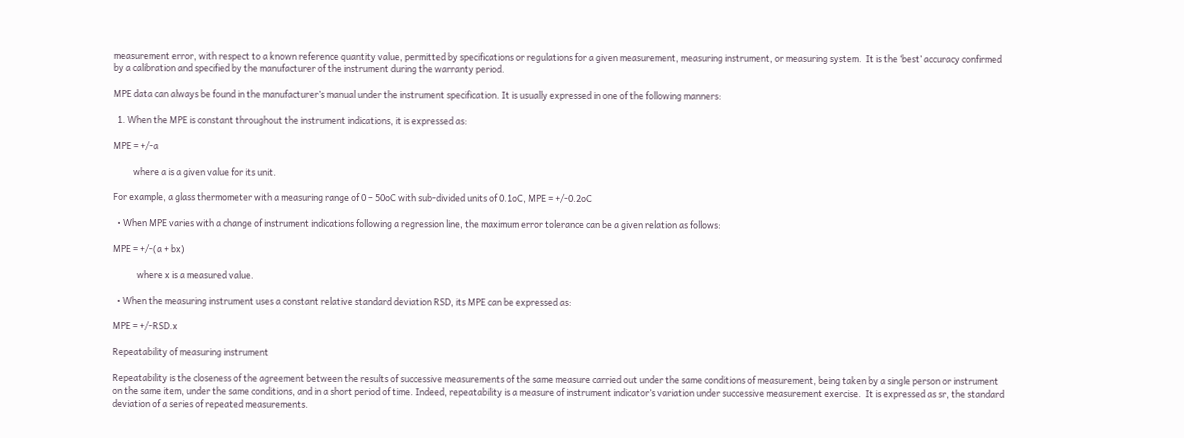measurement error, with respect to a known reference quantity value, permitted by specifications or regulations for a given measurement, measuring instrument, or measuring system.  It is the ‘best’ accuracy confirmed by a calibration and specified by the manufacturer of the instrument during the warranty period.

MPE data can always be found in the manufacturer’s manual under the instrument specification. It is usually expressed in one of the following manners:

  1. When the MPE is constant throughout the instrument indications, it is expressed as:

MPE = +/-a

          where a is a given value for its unit.

For example, a glass thermometer with a measuring range of 0 – 50oC with sub-divided units of 0.1oC, MPE = +/-0.2oC

  • When MPE varies with a change of instrument indications following a regression line, the maximum error tolerance can be a given relation as follows:

MPE = +/-(a + bx)

            where x is a measured value.

  • When the measuring instrument uses a constant relative standard deviation RSD, its MPE can be expressed as:

MPE = +/-RSD.x

Repeatability of measuring instrument

Repeatability is the closeness of the agreement between the results of successive measurements of the same measure carried out under the same conditions of measurement, being taken by a single person or instrument on the same item, under the same conditions, and in a short period of time. Indeed, repeatability is a measure of instrument indicator’s variation under successive measurement exercise.  It is expressed as sr, the standard deviation of a series of repeated measurements.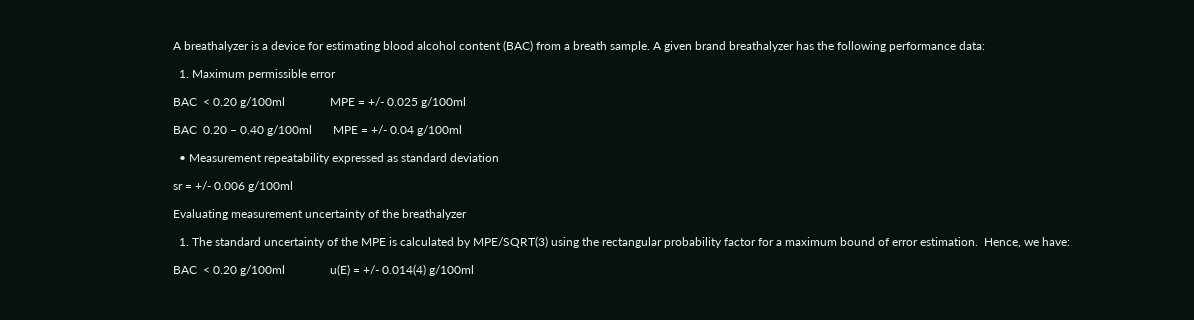A breathalyzer is a device for estimating blood alcohol content (BAC) from a breath sample. A given brand breathalyzer has the following performance data:

  1. Maximum permissible error

BAC  < 0.20 g/100ml               MPE = +/- 0.025 g/100ml

BAC  0.20 – 0.40 g/100ml       MPE = +/- 0.04 g/100ml

  • Measurement repeatability expressed as standard deviation

sr = +/- 0.006 g/100ml

Evaluating measurement uncertainty of the breathalyzer

  1. The standard uncertainty of the MPE is calculated by MPE/SQRT(3) using the rectangular probability factor for a maximum bound of error estimation.  Hence, we have:

BAC  < 0.20 g/100ml               u(E) = +/- 0.014(4) g/100ml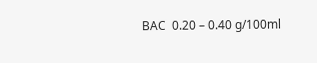BAC  0.20 – 0.40 g/100ml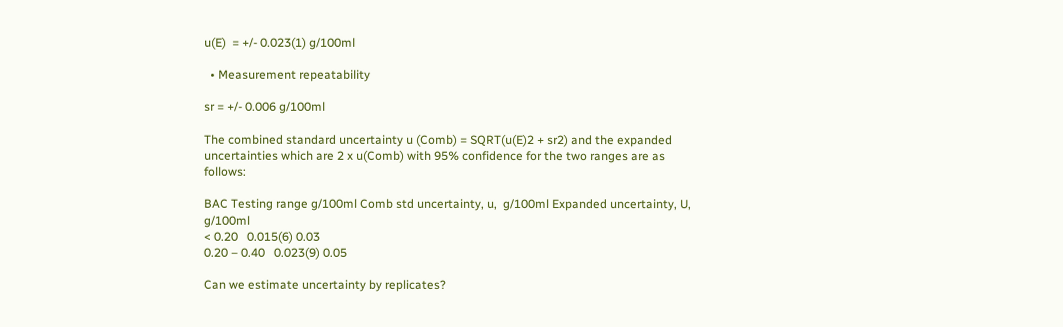u(E)  = +/- 0.023(1) g/100ml

  • Measurement repeatability

sr = +/- 0.006 g/100ml

The combined standard uncertainty u (Comb) = SQRT(u(E)2 + sr2) and the expanded uncertainties which are 2 x u(Comb) with 95% confidence for the two ranges are as follows:

BAC Testing range g/100ml Comb std uncertainty, u,  g/100ml Expanded uncertainty, U, g/100ml
< 0.20   0.015(6) 0.03
0.20 – 0.40   0.023(9) 0.05

Can we estimate uncertainty by replicates?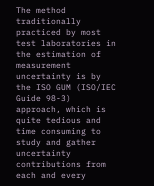The method traditionally practiced by most test laboratories in the estimation of measurement uncertainty is by the ISO GUM (ISO/IEC Guide 98-3) approach, which is quite tedious and time consuming to study and gather uncertainty contributions from each and every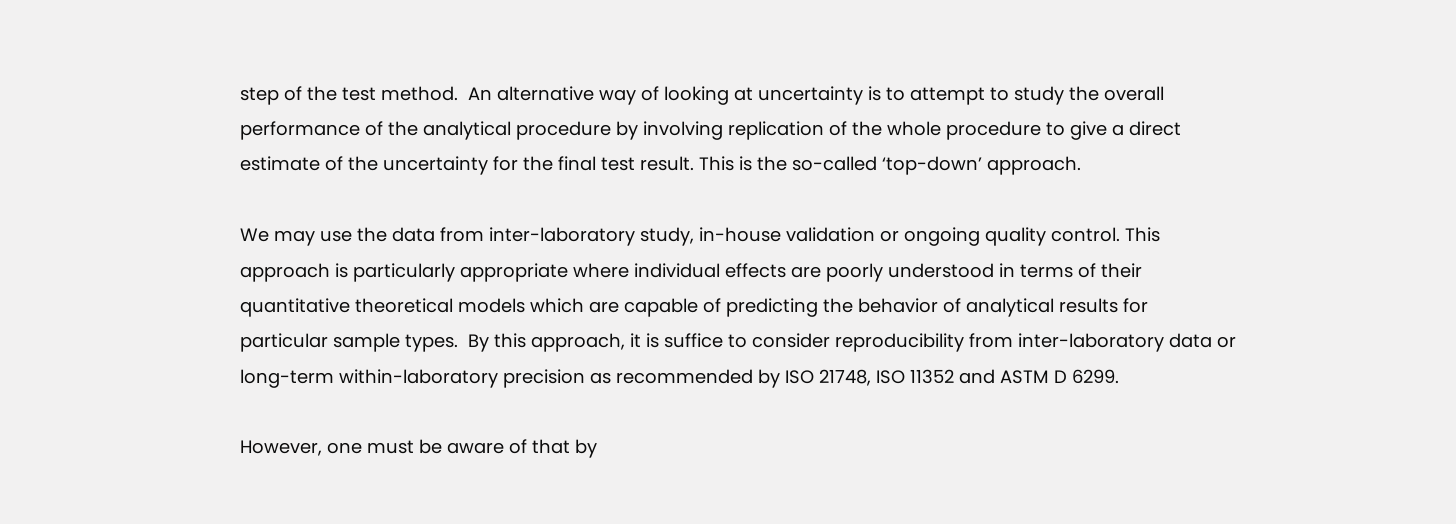step of the test method.  An alternative way of looking at uncertainty is to attempt to study the overall performance of the analytical procedure by involving replication of the whole procedure to give a direct estimate of the uncertainty for the final test result. This is the so-called ‘top-down’ approach.

We may use the data from inter-laboratory study, in-house validation or ongoing quality control. This approach is particularly appropriate where individual effects are poorly understood in terms of their quantitative theoretical models which are capable of predicting the behavior of analytical results for particular sample types.  By this approach, it is suffice to consider reproducibility from inter-laboratory data or long-term within-laboratory precision as recommended by ISO 21748, ISO 11352 and ASTM D 6299.

However, one must be aware of that by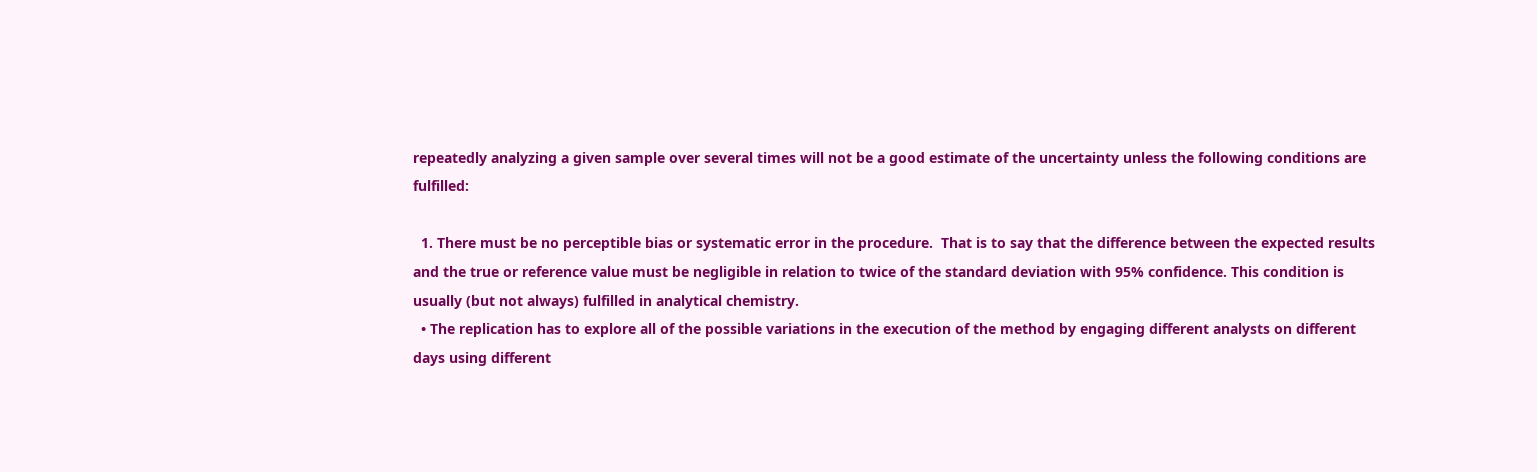repeatedly analyzing a given sample over several times will not be a good estimate of the uncertainty unless the following conditions are fulfilled:

  1. There must be no perceptible bias or systematic error in the procedure.  That is to say that the difference between the expected results and the true or reference value must be negligible in relation to twice of the standard deviation with 95% confidence. This condition is usually (but not always) fulfilled in analytical chemistry.
  • The replication has to explore all of the possible variations in the execution of the method by engaging different analysts on different days using different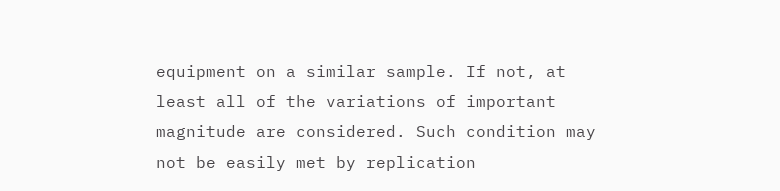equipment on a similar sample. If not, at least all of the variations of important magnitude are considered. Such condition may not be easily met by replication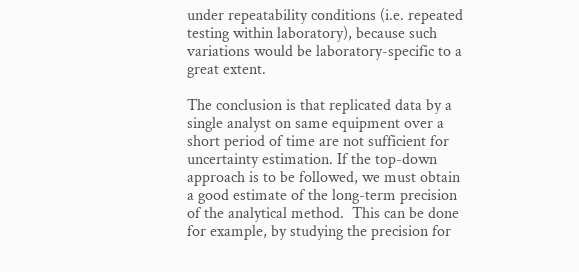under repeatability conditions (i.e. repeated testing within laboratory), because such variations would be laboratory-specific to a great extent.

The conclusion is that replicated data by a single analyst on same equipment over a short period of time are not sufficient for uncertainty estimation. If the top-down approach is to be followed, we must obtain a good estimate of the long-term precision of the analytical method.  This can be done for example, by studying the precision for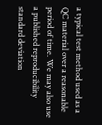a typical test method used as a QC material over a reasonable period of time. We may also use a published reproducibility standard deviation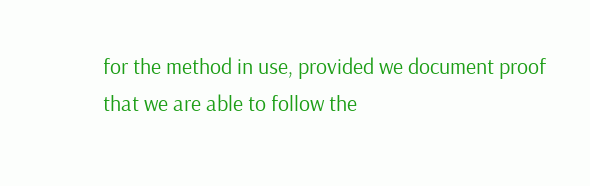for the method in use, provided we document proof that we are able to follow the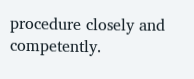procedure closely and competently.